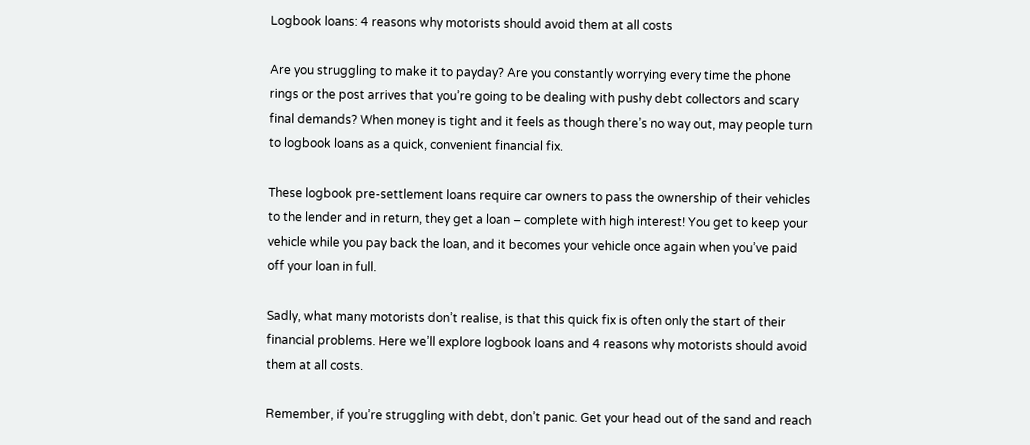Logbook loans: 4 reasons why motorists should avoid them at all costs

Are you struggling to make it to payday? Are you constantly worrying every time the phone rings or the post arrives that you’re going to be dealing with pushy debt collectors and scary final demands? When money is tight and it feels as though there’s no way out, may people turn to logbook loans as a quick, convenient financial fix.

These logbook pre-settlement loans require car owners to pass the ownership of their vehicles to the lender and in return, they get a loan – complete with high interest! You get to keep your vehicle while you pay back the loan, and it becomes your vehicle once again when you’ve paid off your loan in full.

Sadly, what many motorists don’t realise, is that this quick fix is often only the start of their financial problems. Here we’ll explore logbook loans and 4 reasons why motorists should avoid them at all costs.

Remember, if you’re struggling with debt, don’t panic. Get your head out of the sand and reach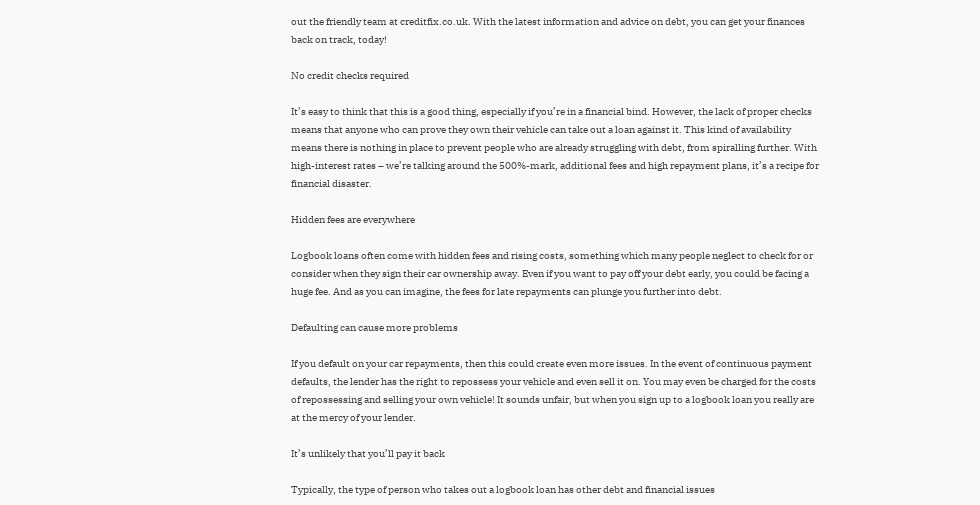out the friendly team at creditfix.co.uk. With the latest information and advice on debt, you can get your finances back on track, today!

No credit checks required

It’s easy to think that this is a good thing, especially if you’re in a financial bind. However, the lack of proper checks means that anyone who can prove they own their vehicle can take out a loan against it. This kind of availability means there is nothing in place to prevent people who are already struggling with debt, from spiralling further. With high-interest rates – we’re talking around the 500%-mark, additional fees and high repayment plans, it’s a recipe for financial disaster.

Hidden fees are everywhere

Logbook loans often come with hidden fees and rising costs, something which many people neglect to check for or consider when they sign their car ownership away. Even if you want to pay off your debt early, you could be facing a huge fee. And as you can imagine, the fees for late repayments can plunge you further into debt.

Defaulting can cause more problems

If you default on your car repayments, then this could create even more issues. In the event of continuous payment defaults, the lender has the right to repossess your vehicle and even sell it on. You may even be charged for the costs of repossessing and selling your own vehicle! It sounds unfair, but when you sign up to a logbook loan you really are at the mercy of your lender.

It’s unlikely that you’ll pay it back

Typically, the type of person who takes out a logbook loan has other debt and financial issues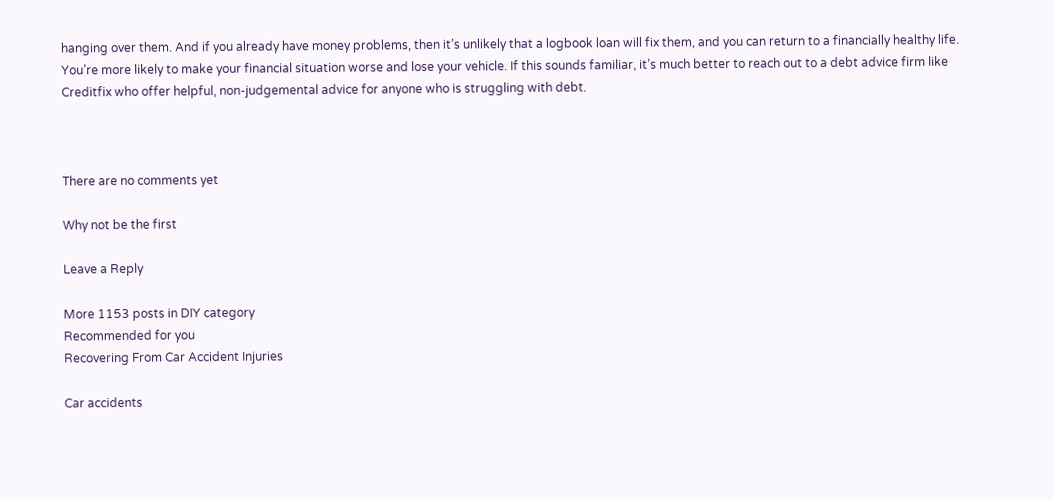hanging over them. And if you already have money problems, then it’s unlikely that a logbook loan will fix them, and you can return to a financially healthy life. You’re more likely to make your financial situation worse and lose your vehicle. If this sounds familiar, it’s much better to reach out to a debt advice firm like Creditfix who offer helpful, non-judgemental advice for anyone who is struggling with debt.



There are no comments yet

Why not be the first

Leave a Reply

More 1153 posts in DIY category
Recommended for you
Recovering From Car Accident Injuries

Car accidents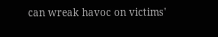can wreak havoc on victims'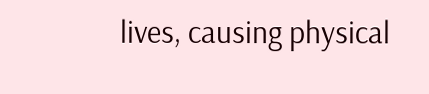lives, causing physical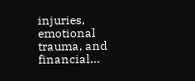injuries, emotional trauma, and financial…